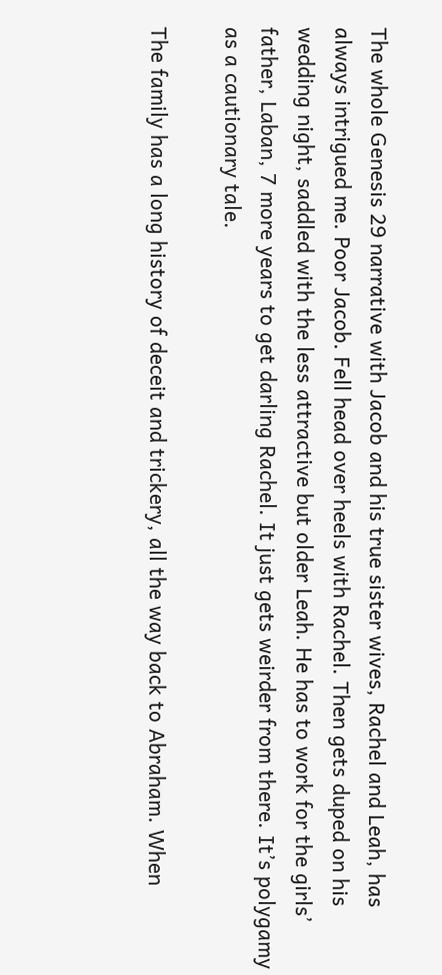The whole Genesis 29 narrative with Jacob and his true sister wives, Rachel and Leah, has always intrigued me. Poor Jacob. Fell head over heels with Rachel. Then gets duped on his wedding night, saddled with the less attractive but older Leah. He has to work for the girls’ father, Laban, 7 more years to get darling Rachel. It just gets weirder from there. It’s polygamy as a cautionary tale.

The family has a long history of deceit and trickery, all the way back to Abraham. When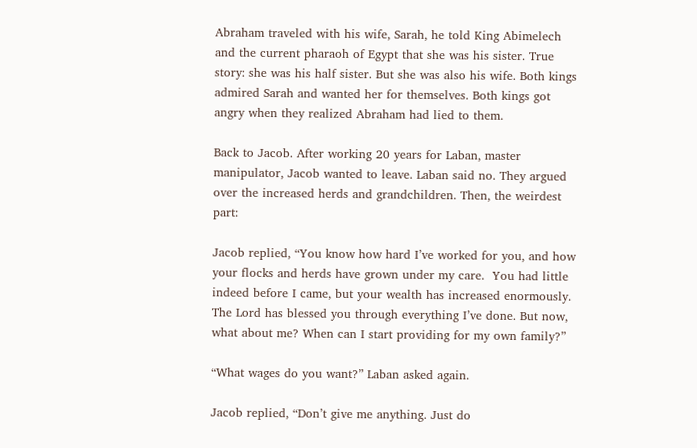Abraham traveled with his wife, Sarah, he told King Abimelech and the current pharaoh of Egypt that she was his sister. True story: she was his half sister. But she was also his wife. Both kings admired Sarah and wanted her for themselves. Both kings got angry when they realized Abraham had lied to them.

Back to Jacob. After working 20 years for Laban, master manipulator, Jacob wanted to leave. Laban said no. They argued over the increased herds and grandchildren. Then, the weirdest part:

Jacob replied, “You know how hard I’ve worked for you, and how your flocks and herds have grown under my care.  You had little indeed before I came, but your wealth has increased enormously. The Lord has blessed you through everything I’ve done. But now, what about me? When can I start providing for my own family?”

“What wages do you want?” Laban asked again.

Jacob replied, “Don’t give me anything. Just do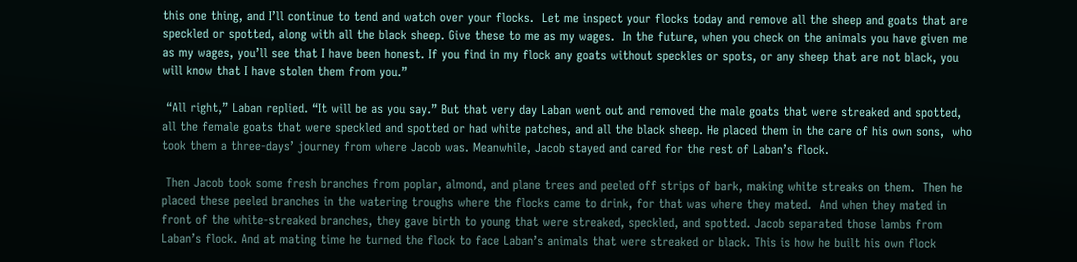this one thing, and I’ll continue to tend and watch over your flocks.  Let me inspect your flocks today and remove all the sheep and goats that are speckled or spotted, along with all the black sheep. Give these to me as my wages.  In the future, when you check on the animals you have given me as my wages, you’ll see that I have been honest. If you find in my flock any goats without speckles or spots, or any sheep that are not black, you will know that I have stolen them from you.”

 “All right,” Laban replied. “It will be as you say.” But that very day Laban went out and removed the male goats that were streaked and spotted, all the female goats that were speckled and spotted or had white patches, and all the black sheep. He placed them in the care of his own sons,  who took them a three-days’ journey from where Jacob was. Meanwhile, Jacob stayed and cared for the rest of Laban’s flock.

 Then Jacob took some fresh branches from poplar, almond, and plane trees and peeled off strips of bark, making white streaks on them.  Then he placed these peeled branches in the watering troughs where the flocks came to drink, for that was where they mated.  And when they mated in front of the white-streaked branches, they gave birth to young that were streaked, speckled, and spotted. Jacob separated those lambs from Laban’s flock. And at mating time he turned the flock to face Laban’s animals that were streaked or black. This is how he built his own flock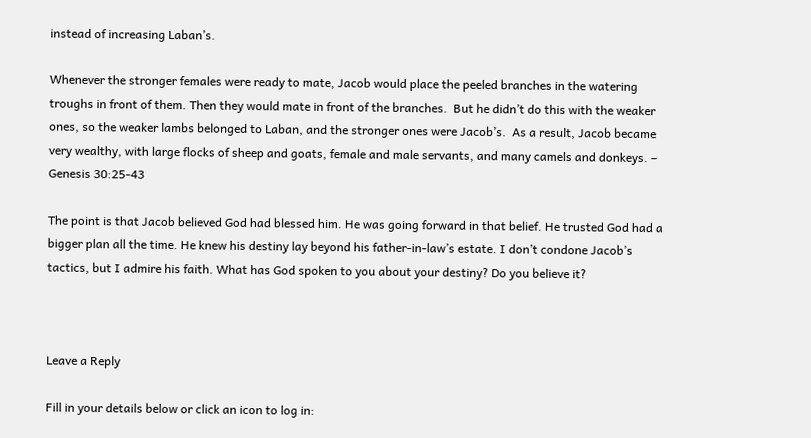instead of increasing Laban’s.

Whenever the stronger females were ready to mate, Jacob would place the peeled branches in the watering troughs in front of them. Then they would mate in front of the branches.  But he didn’t do this with the weaker ones, so the weaker lambs belonged to Laban, and the stronger ones were Jacob’s.  As a result, Jacob became very wealthy, with large flocks of sheep and goats, female and male servants, and many camels and donkeys. – Genesis 30:25-43

The point is that Jacob believed God had blessed him. He was going forward in that belief. He trusted God had a bigger plan all the time. He knew his destiny lay beyond his father-in-law’s estate. I don’t condone Jacob’s tactics, but I admire his faith. What has God spoken to you about your destiny? Do you believe it?



Leave a Reply

Fill in your details below or click an icon to log in: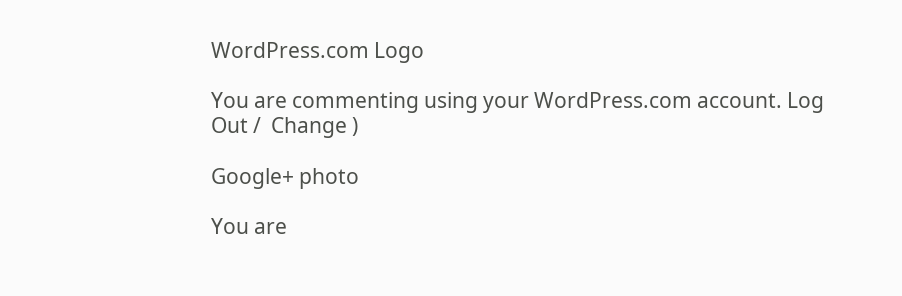WordPress.com Logo

You are commenting using your WordPress.com account. Log Out /  Change )

Google+ photo

You are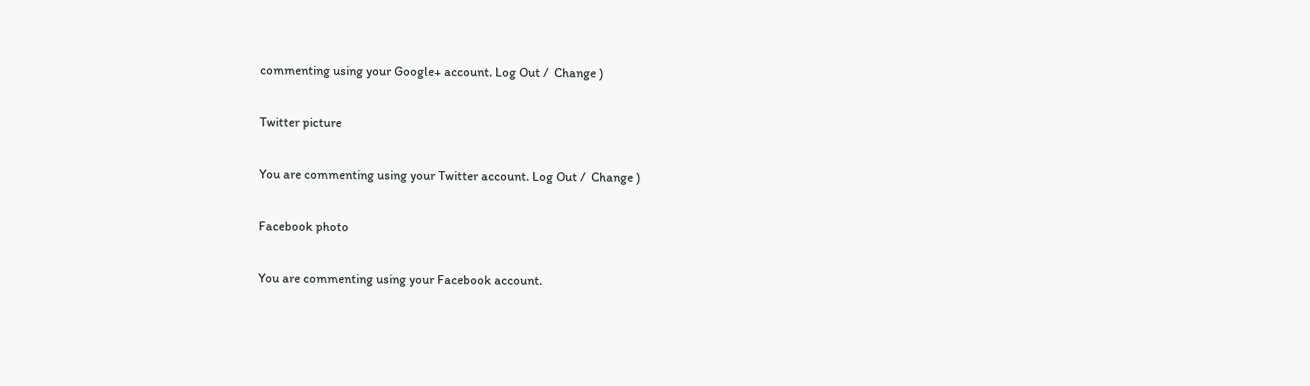commenting using your Google+ account. Log Out /  Change )

Twitter picture

You are commenting using your Twitter account. Log Out /  Change )

Facebook photo

You are commenting using your Facebook account.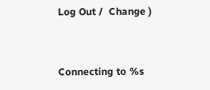Log Out /  Change )


Connecting to %s